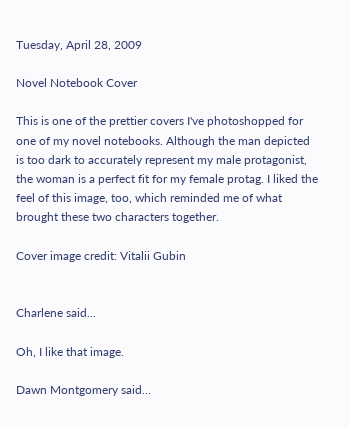Tuesday, April 28, 2009

Novel Notebook Cover

This is one of the prettier covers I've photoshopped for one of my novel notebooks. Although the man depicted is too dark to accurately represent my male protagonist, the woman is a perfect fit for my female protag. I liked the feel of this image, too, which reminded me of what brought these two characters together.

Cover image credit: Vitalii Gubin


Charlene said...

Oh, I like that image.

Dawn Montgomery said...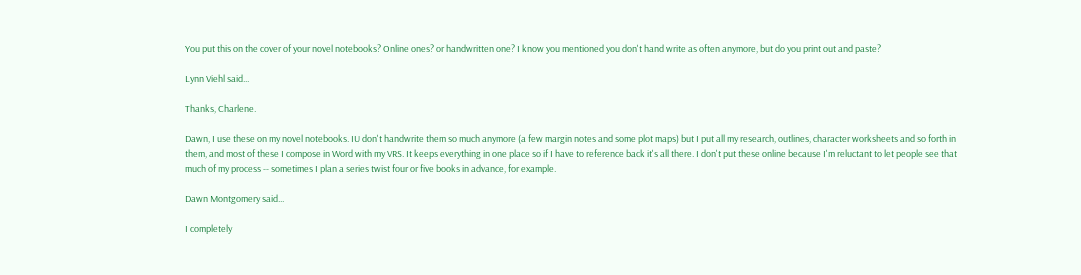You put this on the cover of your novel notebooks? Online ones? or handwritten one? I know you mentioned you don't hand write as often anymore, but do you print out and paste?

Lynn Viehl said...

Thanks, Charlene.

Dawn, I use these on my novel notebooks. IU don't handwrite them so much anymore (a few margin notes and some plot maps) but I put all my research, outlines, character worksheets and so forth in them, and most of these I compose in Word with my VRS. It keeps everything in one place so if I have to reference back it's all there. I don't put these online because I'm reluctant to let people see that much of my process -- sometimes I plan a series twist four or five books in advance, for example.

Dawn Montgomery said...

I completely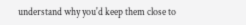understand why you'd keep them close to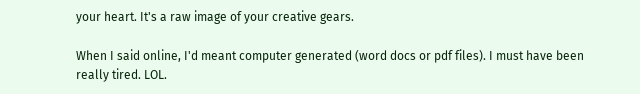your heart. It's a raw image of your creative gears.

When I said online, I'd meant computer generated (word docs or pdf files). I must have been really tired. LOL.